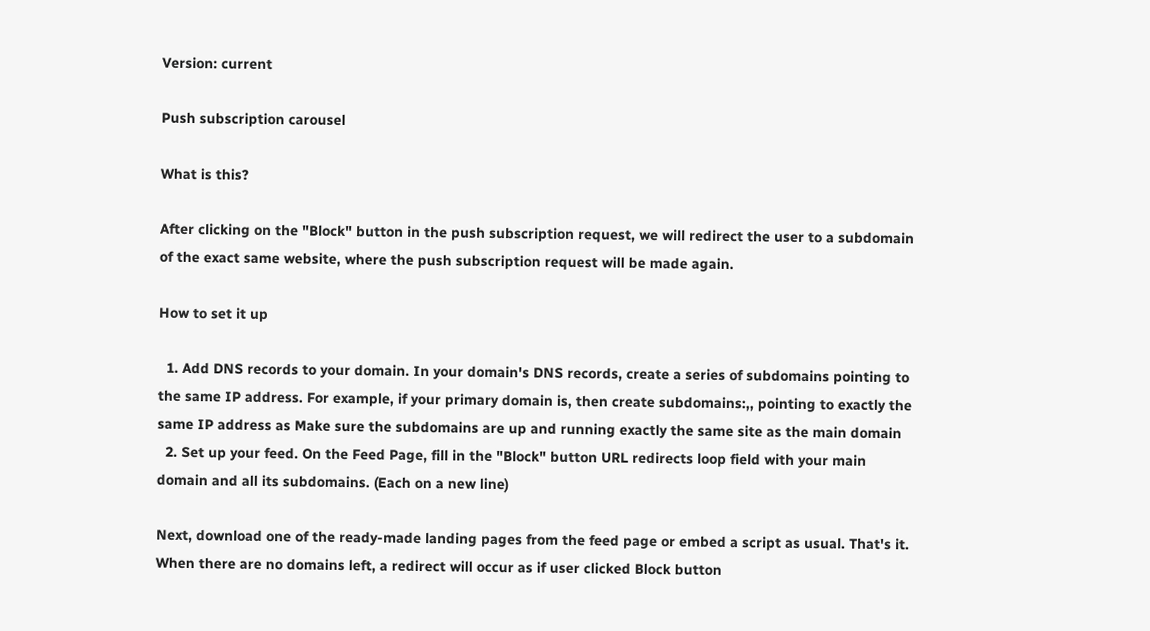Version: current

Push subscription carousel

What is this?

After clicking on the "Block" button in the push subscription request, we will redirect the user to a subdomain of the exact same website, where the push subscription request will be made again.

How to set it up

  1. Add DNS records to your domain. In your domain's DNS records, create a series of subdomains pointing to the same IP address. For example, if your primary domain is, then create subdomains:,, pointing to exactly the same IP address as Make sure the subdomains are up and running exactly the same site as the main domain
  2. Set up your feed. On the Feed Page, fill in the "Block" button URL redirects loop field with your main domain and all its subdomains. (Each on a new line)

Next, download one of the ready-made landing pages from the feed page or embed a script as usual. That's it. When there are no domains left, a redirect will occur as if user clicked Block button